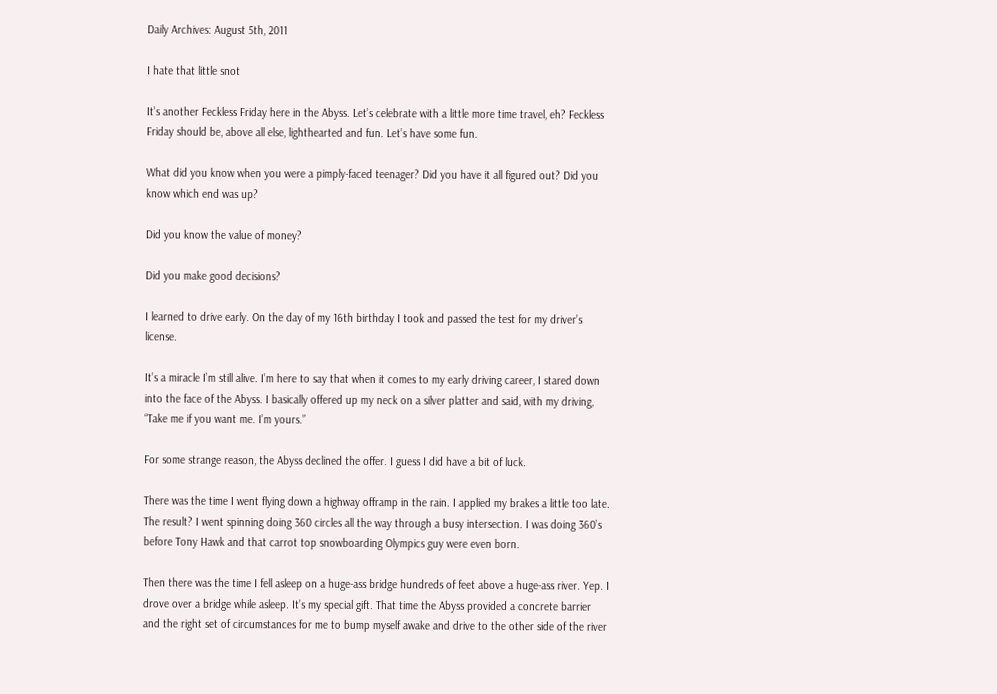Daily Archives: August 5th, 2011

I hate that little snot

It’s another Feckless Friday here in the Abyss. Let’s celebrate with a little more time travel, eh? Feckless Friday should be, above all else, lighthearted and fun. Let’s have some fun.

What did you know when you were a pimply-faced teenager? Did you have it all figured out? Did you know which end was up?

Did you know the value of money?

Did you make good decisions?

I learned to drive early. On the day of my 16th birthday I took and passed the test for my driver’s license.

It’s a miracle I’m still alive. I’m here to say that when it comes to my early driving career, I stared down into the face of the Abyss. I basically offered up my neck on a silver platter and said, with my driving, “Take me if you want me. I’m yours.”

For some strange reason, the Abyss declined the offer. I guess I did have a bit of luck.

There was the time I went flying down a highway offramp in the rain. I applied my brakes a little too late. The result? I went spinning doing 360 circles all the way through a busy intersection. I was doing 360’s before Tony Hawk and that carrot top snowboarding Olympics guy were even born.

Then there was the time I fell asleep on a huge-ass bridge hundreds of feet above a huge-ass river. Yep. I drove over a bridge while asleep. It’s my special gift. That time the Abyss provided a concrete barrier and the right set of circumstances for me to bump myself awake and drive to the other side of the river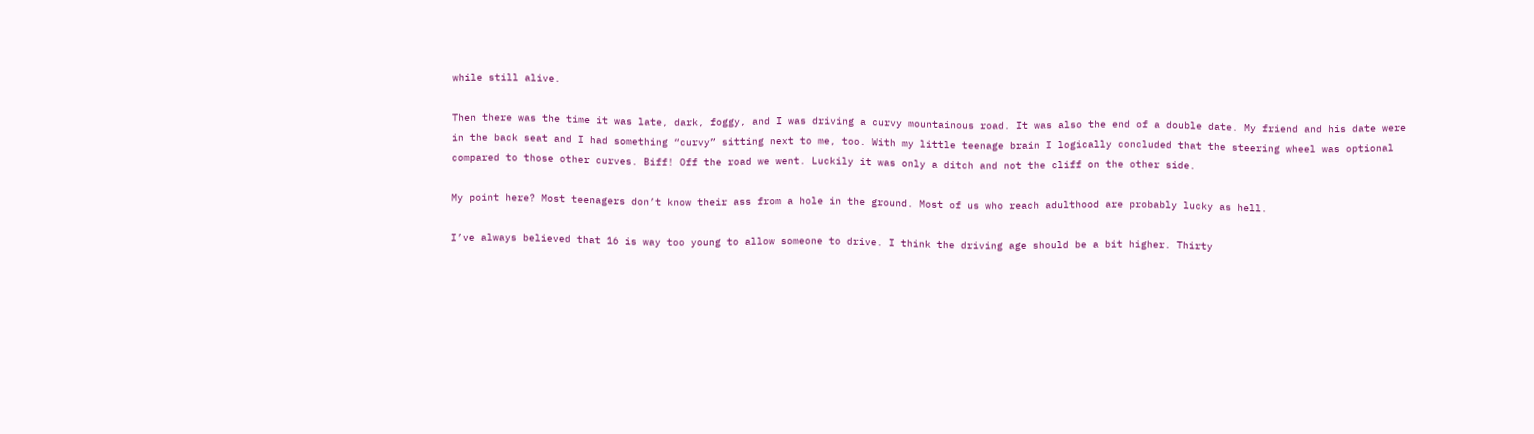while still alive.

Then there was the time it was late, dark, foggy, and I was driving a curvy mountainous road. It was also the end of a double date. My friend and his date were in the back seat and I had something “curvy” sitting next to me, too. With my little teenage brain I logically concluded that the steering wheel was optional compared to those other curves. Biff! Off the road we went. Luckily it was only a ditch and not the cliff on the other side.

My point here? Most teenagers don’t know their ass from a hole in the ground. Most of us who reach adulthood are probably lucky as hell.

I’ve always believed that 16 is way too young to allow someone to drive. I think the driving age should be a bit higher. Thirty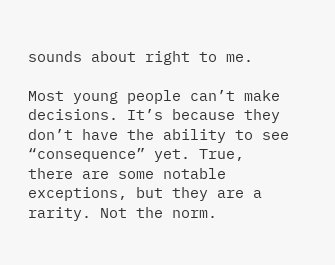sounds about right to me.

Most young people can’t make decisions. It’s because they don’t have the ability to see “consequence” yet. True, there are some notable exceptions, but they are a rarity. Not the norm.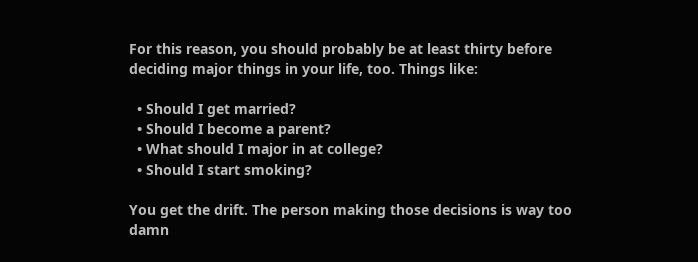For this reason, you should probably be at least thirty before deciding major things in your life, too. Things like:

  • Should I get married?
  • Should I become a parent?
  • What should I major in at college?
  • Should I start smoking?

You get the drift. The person making those decisions is way too damn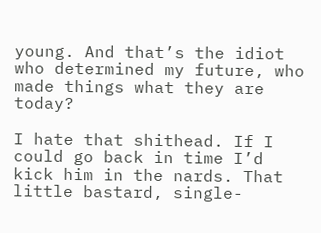young. And that’s the idiot who determined my future, who made things what they are today?

I hate that shithead. If I could go back in time I’d kick him in the nards. That little bastard, single-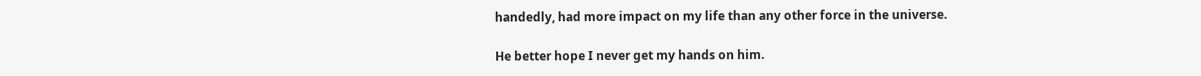handedly, had more impact on my life than any other force in the universe.

He better hope I never get my hands on him.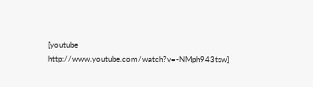[youtube http://www.youtube.com/watch?v=-NMph943tsw]